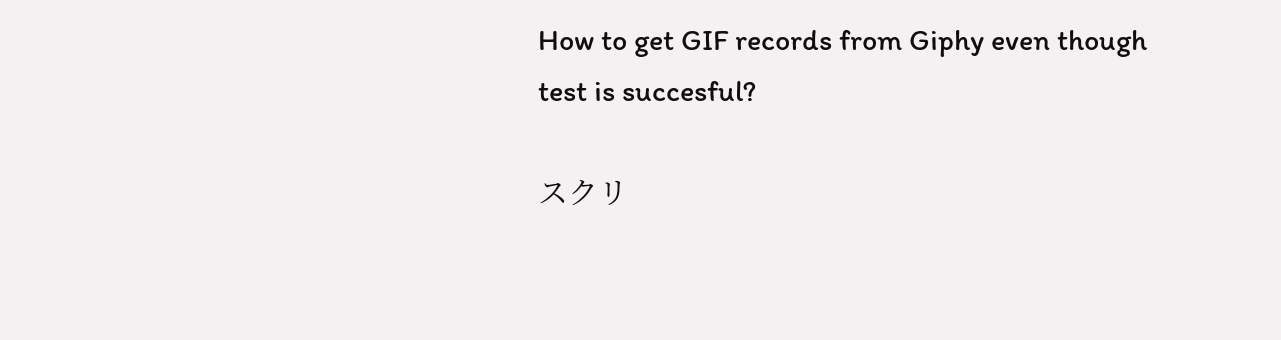How to get GIF records from Giphy even though test is succesful?

スクリ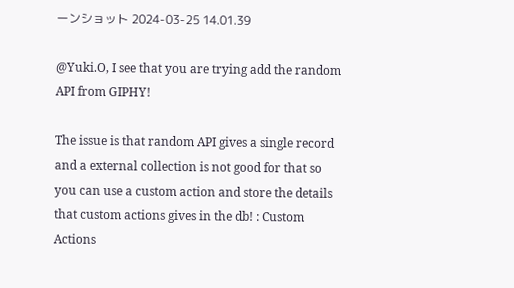ーンショット 2024-03-25 14.01.39

@Yuki.O, I see that you are trying add the random API from GIPHY!

The issue is that random API gives a single record and a external collection is not good for that so you can use a custom action and store the details that custom actions gives in the db! : Custom Actions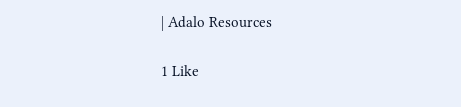| Adalo Resources

1 Like